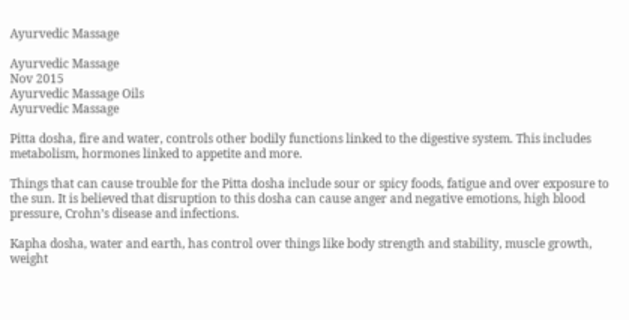Ayurvedic Massage

Ayurvedic Massage
Nov 2015
Ayurvedic Massage Oils
Ayurvedic Massage

Pitta dosha, fire and water, controls other bodily functions linked to the digestive system. This includes metabolism, hormones linked to appetite and more.

Things that can cause trouble for the Pitta dosha include sour or spicy foods, fatigue and over exposure to the sun. It is believed that disruption to this dosha can cause anger and negative emotions, high blood pressure, Crohn’s disease and infections.

Kapha dosha, water and earth, has control over things like body strength and stability, muscle growth, weight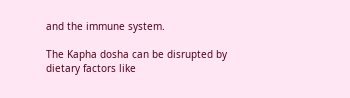and the immune system.

The Kapha dosha can be disrupted by dietary factors like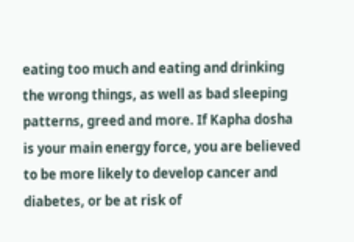eating too much and eating and drinking the wrong things, as well as bad sleeping patterns, greed and more. If Kapha dosha is your main energy force, you are believed to be more likely to develop cancer and diabetes, or be at risk of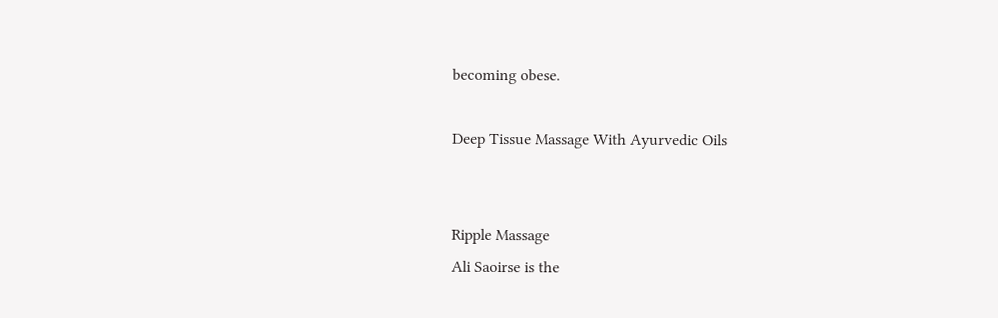becoming obese.

Deep Tissue Massage With Ayurvedic Oils


Ripple Massage
Ali Saoirse is the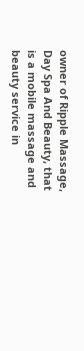owner of Ripple Massage, Day Spa And Beauty, that is a mobile massage and beauty service in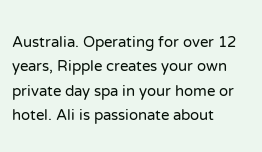Australia. Operating for over 12 years, Ripple creates your own private day spa in your home or hotel. Ali is passionate about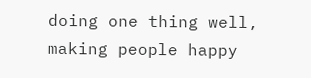doing one thing well, making people happy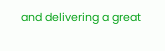and delivering a great